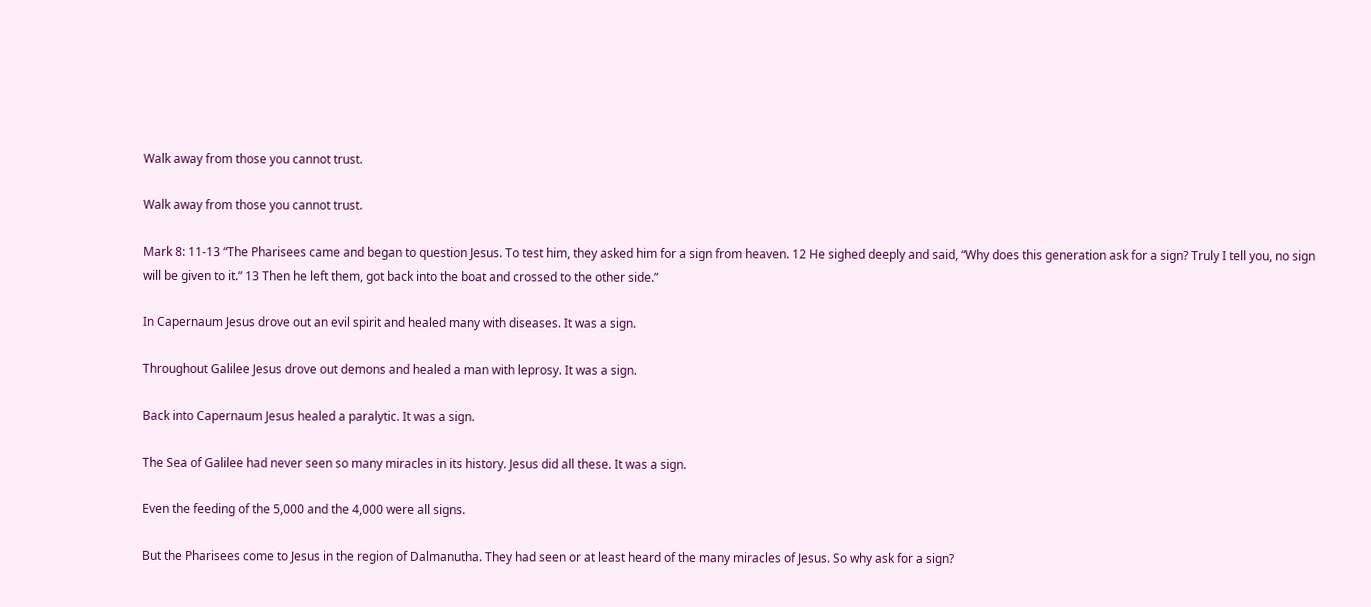Walk away from those you cannot trust.

Walk away from those you cannot trust.

Mark 8: 11-13 “The Pharisees came and began to question Jesus. To test him, they asked him for a sign from heaven. 12 He sighed deeply and said, “Why does this generation ask for a sign? Truly I tell you, no sign will be given to it.” 13 Then he left them, got back into the boat and crossed to the other side.”

In Capernaum Jesus drove out an evil spirit and healed many with diseases. It was a sign.

Throughout Galilee Jesus drove out demons and healed a man with leprosy. It was a sign.

Back into Capernaum Jesus healed a paralytic. It was a sign.

The Sea of Galilee had never seen so many miracles in its history. Jesus did all these. It was a sign.

Even the feeding of the 5,000 and the 4,000 were all signs.

But the Pharisees come to Jesus in the region of Dalmanutha. They had seen or at least heard of the many miracles of Jesus. So why ask for a sign?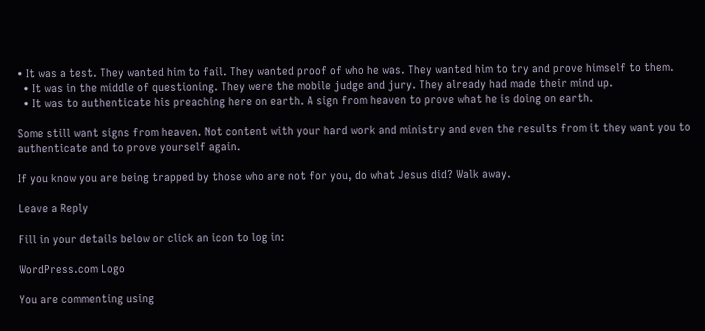• It was a test. They wanted him to fail. They wanted proof of who he was. They wanted him to try and prove himself to them.
  • It was in the middle of questioning. They were the mobile judge and jury. They already had made their mind up.
  • It was to authenticate his preaching here on earth. A sign from heaven to prove what he is doing on earth.

Some still want signs from heaven. Not content with your hard work and ministry and even the results from it they want you to authenticate and to prove yourself again.

If you know you are being trapped by those who are not for you, do what Jesus did? Walk away.

Leave a Reply

Fill in your details below or click an icon to log in:

WordPress.com Logo

You are commenting using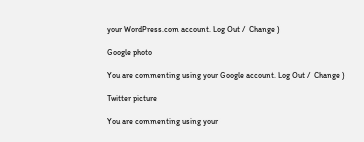your WordPress.com account. Log Out /  Change )

Google photo

You are commenting using your Google account. Log Out /  Change )

Twitter picture

You are commenting using your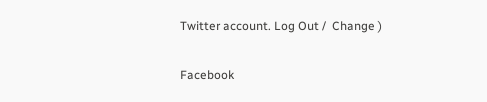Twitter account. Log Out /  Change )

Facebook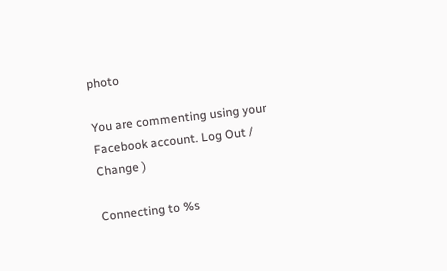photo

You are commenting using your Facebook account. Log Out /  Change )

Connecting to %s